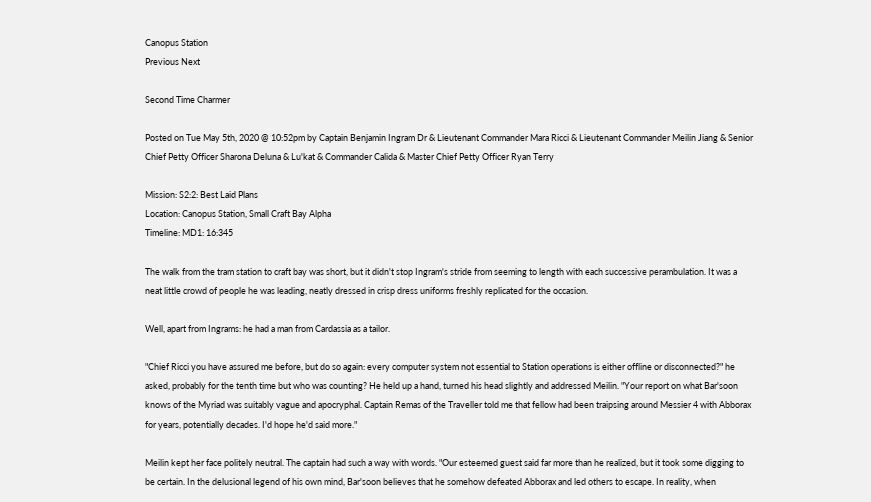Canopus Station
Previous Next

Second Time Charmer

Posted on Tue May 5th, 2020 @ 10:52pm by Captain Benjamin Ingram Dr & Lieutenant Commander Mara Ricci & Lieutenant Commander Meilin Jiang & Senior Chief Petty Officer Sharona Deluna & Lu'kat & Commander Calida & Master Chief Petty Officer Ryan Terry

Mission: S2:2: Best Laid Plans
Location: Canopus Station, Small Craft Bay Alpha
Timeline: MD1: 16:345

The walk from the tram station to craft bay was short, but it didn't stop Ingram's stride from seeming to length with each successive perambulation. It was a neat little crowd of people he was leading, neatly dressed in crisp dress uniforms freshly replicated for the occasion.

Well, apart from Ingrams: he had a man from Cardassia as a tailor.

"Chief Ricci you have assured me before, but do so again: every computer system not essential to Station operations is either offline or disconnected?" he asked, probably for the tenth time but who was counting? He held up a hand, turned his head slightly and addressed Meilin. "Your report on what Bar'soon knows of the Myriad was suitably vague and apocryphal. Captain Remas of the Traveller told me that fellow had been traipsing around Messier 4 with Abborax for years, potentially decades. I'd hope he'd said more."

Meilin kept her face politely neutral. The captain had such a way with words. "Our esteemed guest said far more than he realized, but it took some digging to be certain. In the delusional legend of his own mind, Bar'soon believes that he somehow defeated Abborax and led others to escape. In reality, when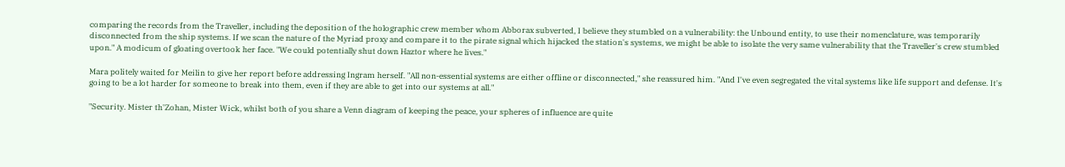comparing the records from the Traveller, including the deposition of the holographic crew member whom Abborax subverted, I believe they stumbled on a vulnerability: the Unbound entity, to use their nomenclature, was temporarily disconnected from the ship systems. If we scan the nature of the Myriad proxy and compare it to the pirate signal which hijacked the station's systems, we might be able to isolate the very same vulnerability that the Traveller's crew stumbled upon." A modicum of gloating overtook her face. "We could potentially shut down Haztor where he lives."

Mara politely waited for Meilin to give her report before addressing Ingram herself. "All non-essential systems are either offline or disconnected," she reassured him. "And I've even segregated the vital systems like life support and defense. It's going to be a lot harder for someone to break into them, even if they are able to get into our systems at all."

"Security. Mister th'Zohan, Mister Wick, whilst both of you share a Venn diagram of keeping the peace, your spheres of influence are quite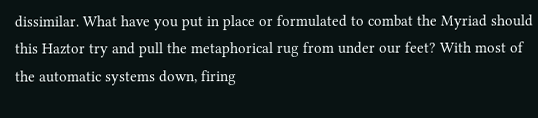dissimilar. What have you put in place or formulated to combat the Myriad should this Haztor try and pull the metaphorical rug from under our feet? With most of the automatic systems down, firing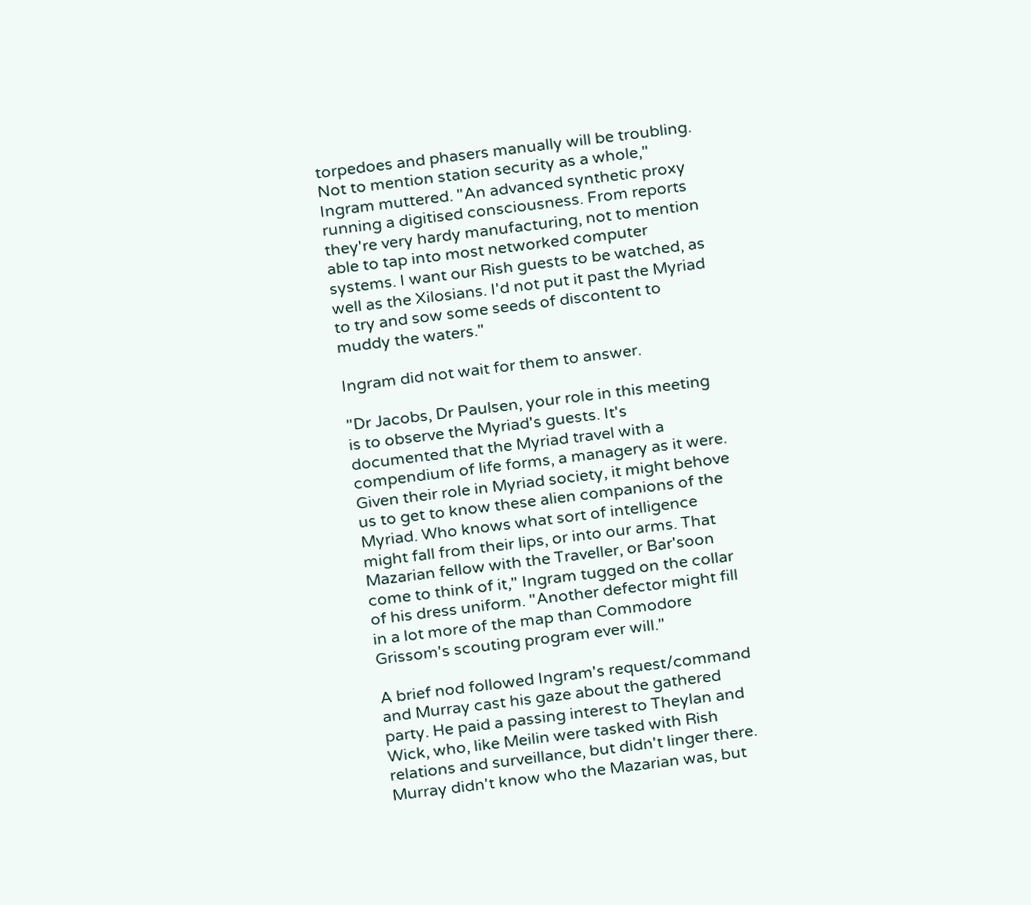torpedoes and phasers manually will be troubling. Not to mention station security as a whole," Ingram muttered. "An advanced synthetic proxy running a digitised consciousness. From reports they're very hardy manufacturing, not to mention able to tap into most networked computer systems. I want our Rish guests to be watched, as well as the Xilosians. I'd not put it past the Myriad to try and sow some seeds of discontent to muddy the waters."

Ingram did not wait for them to answer.

"Dr Jacobs, Dr Paulsen, your role in this meeting is to observe the Myriad's guests. It's documented that the Myriad travel with a compendium of life forms, a managery as it were. Given their role in Myriad society, it might behove us to get to know these alien companions of the Myriad. Who knows what sort of intelligence might fall from their lips, or into our arms. That Mazarian fellow with the Traveller, or Bar'soon come to think of it," Ingram tugged on the collar of his dress uniform. "Another defector might fill in a lot more of the map than Commodore Grissom's scouting program ever will."

A brief nod followed Ingram's request/command and Murray cast his gaze about the gathered party. He paid a passing interest to Theylan and Wick, who, like Meilin were tasked with Rish relations and surveillance, but didn't linger there. Murray didn't know who the Mazarian was, but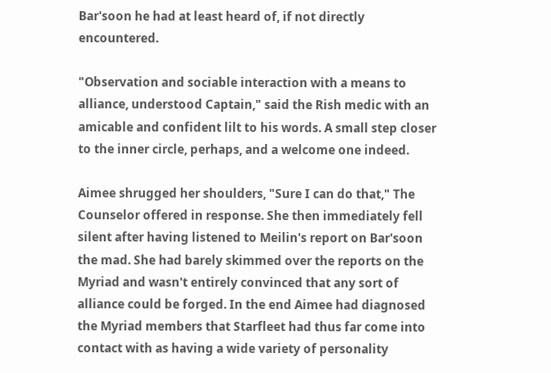Bar'soon he had at least heard of, if not directly encountered.

"Observation and sociable interaction with a means to alliance, understood Captain," said the Rish medic with an amicable and confident lilt to his words. A small step closer to the inner circle, perhaps, and a welcome one indeed.

Aimee shrugged her shoulders, "Sure I can do that," The Counselor offered in response. She then immediately fell silent after having listened to Meilin's report on Bar'soon the mad. She had barely skimmed over the reports on the Myriad and wasn't entirely convinced that any sort of alliance could be forged. In the end Aimee had diagnosed the Myriad members that Starfleet had thus far come into contact with as having a wide variety of personality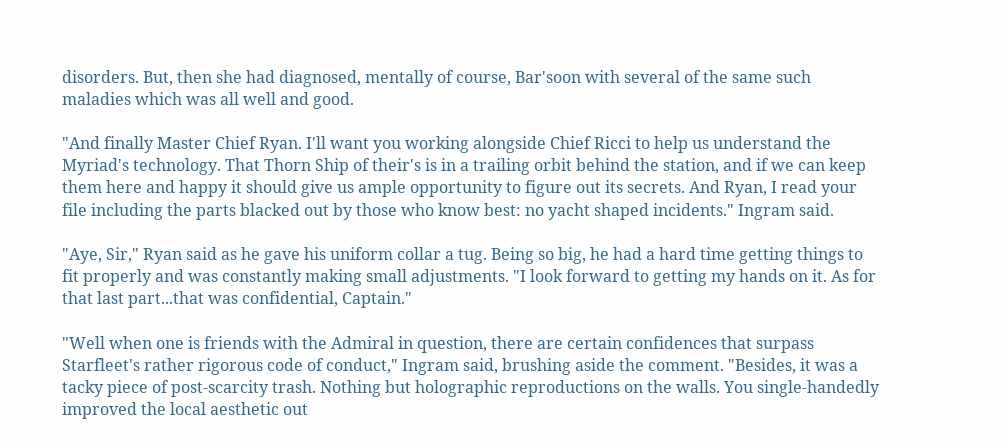disorders. But, then she had diagnosed, mentally of course, Bar'soon with several of the same such maladies which was all well and good.

"And finally Master Chief Ryan. I'll want you working alongside Chief Ricci to help us understand the Myriad's technology. That Thorn Ship of their's is in a trailing orbit behind the station, and if we can keep them here and happy it should give us ample opportunity to figure out its secrets. And Ryan, I read your file including the parts blacked out by those who know best: no yacht shaped incidents." Ingram said.

"Aye, Sir," Ryan said as he gave his uniform collar a tug. Being so big, he had a hard time getting things to fit properly and was constantly making small adjustments. "I look forward to getting my hands on it. As for that last part...that was confidential, Captain."

"Well when one is friends with the Admiral in question, there are certain confidences that surpass Starfleet's rather rigorous code of conduct," Ingram said, brushing aside the comment. "Besides, it was a tacky piece of post-scarcity trash. Nothing but holographic reproductions on the walls. You single-handedly improved the local aesthetic out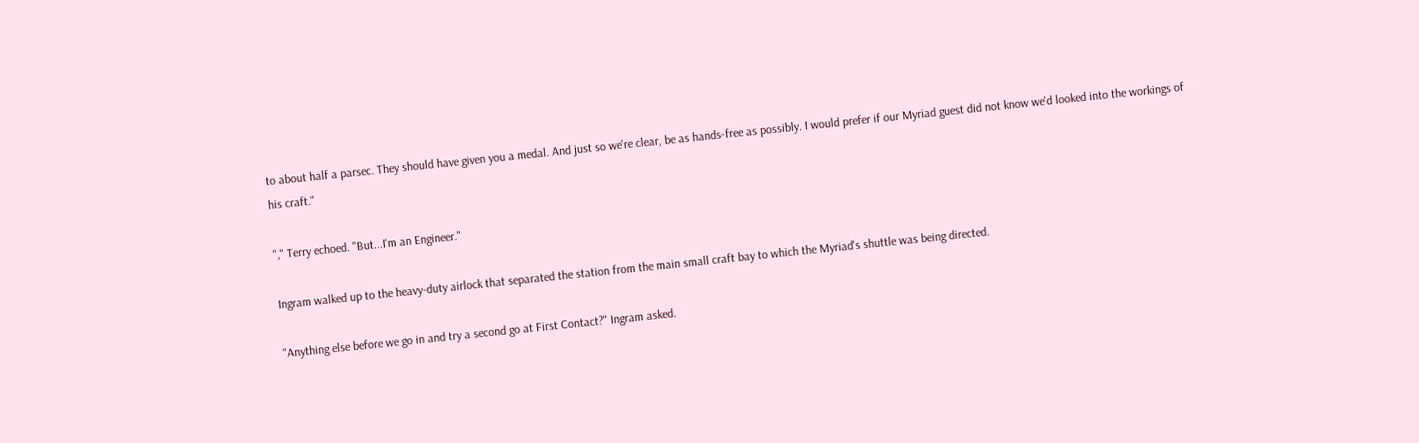to about half a parsec. They should have given you a medal. And just so we're clear, be as hands-free as possibly. I would prefer if our Myriad guest did not know we'd looked into the workings of his craft."

"," Terry echoed. "But...I'm an Engineer."

Ingram walked up to the heavy-duty airlock that separated the station from the main small craft bay to which the Myriad's shuttle was being directed.

"Anything else before we go in and try a second go at First Contact?" Ingram asked.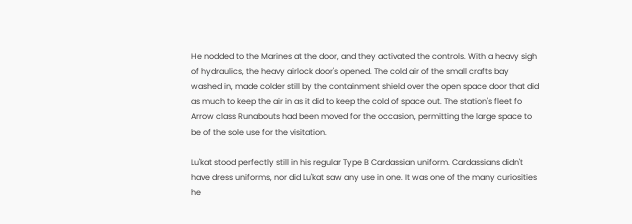He nodded to the Marines at the door, and they activated the controls. With a heavy sigh of hydraulics, the heavy airlock door's opened. The cold air of the small crafts bay washed in, made colder still by the containment shield over the open space door that did as much to keep the air in as it did to keep the cold of space out. The station's fleet fo Arrow class Runabouts had been moved for the occasion, permitting the large space to be of the sole use for the visitation.

Lu'kat stood perfectly still in his regular Type B Cardassian uniform. Cardassians didn't have dress uniforms, nor did Lu'kat saw any use in one. It was one of the many curiosities he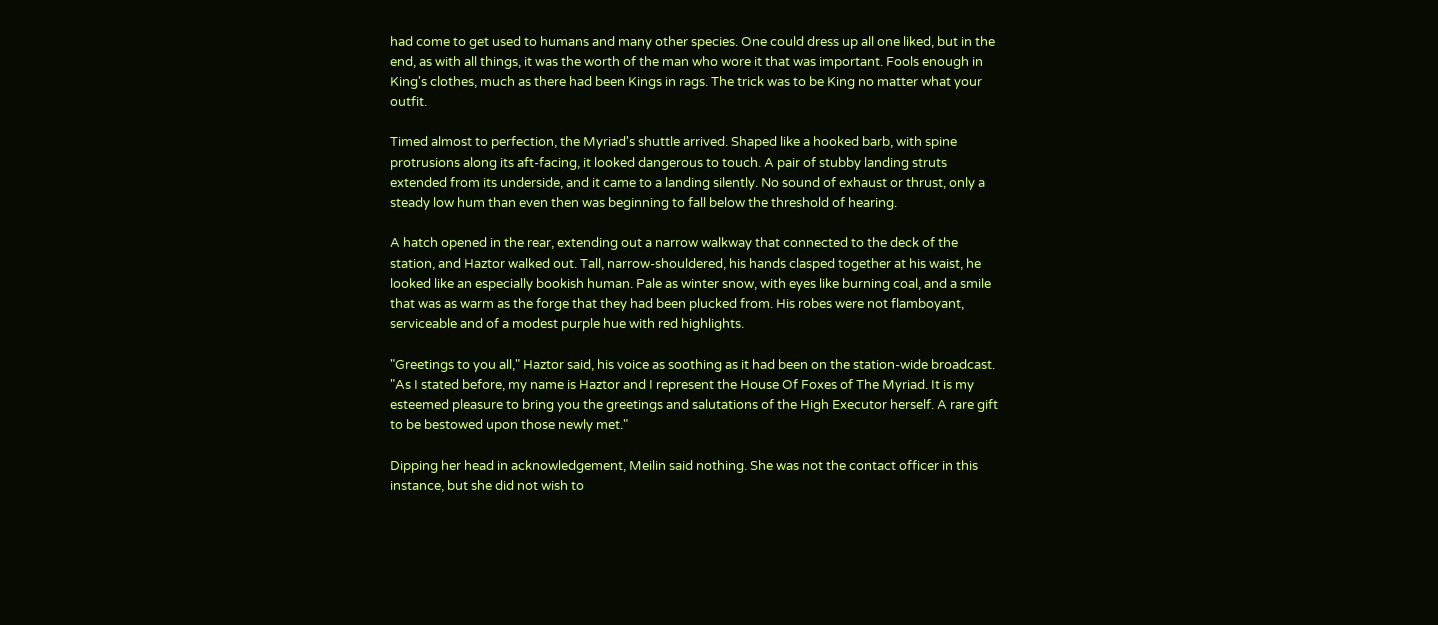had come to get used to humans and many other species. One could dress up all one liked, but in the end, as with all things, it was the worth of the man who wore it that was important. Fools enough in King's clothes, much as there had been Kings in rags. The trick was to be King no matter what your outfit.

Timed almost to perfection, the Myriad's shuttle arrived. Shaped like a hooked barb, with spine protrusions along its aft-facing, it looked dangerous to touch. A pair of stubby landing struts extended from its underside, and it came to a landing silently. No sound of exhaust or thrust, only a steady low hum than even then was beginning to fall below the threshold of hearing.

A hatch opened in the rear, extending out a narrow walkway that connected to the deck of the station, and Haztor walked out. Tall, narrow-shouldered, his hands clasped together at his waist, he looked like an especially bookish human. Pale as winter snow, with eyes like burning coal, and a smile that was as warm as the forge that they had been plucked from. His robes were not flamboyant, serviceable and of a modest purple hue with red highlights.

"Greetings to you all," Haztor said, his voice as soothing as it had been on the station-wide broadcast. "As I stated before, my name is Haztor and I represent the House Of Foxes of The Myriad. It is my esteemed pleasure to bring you the greetings and salutations of the High Executor herself. A rare gift to be bestowed upon those newly met."

Dipping her head in acknowledgement, Meilin said nothing. She was not the contact officer in this instance, but she did not wish to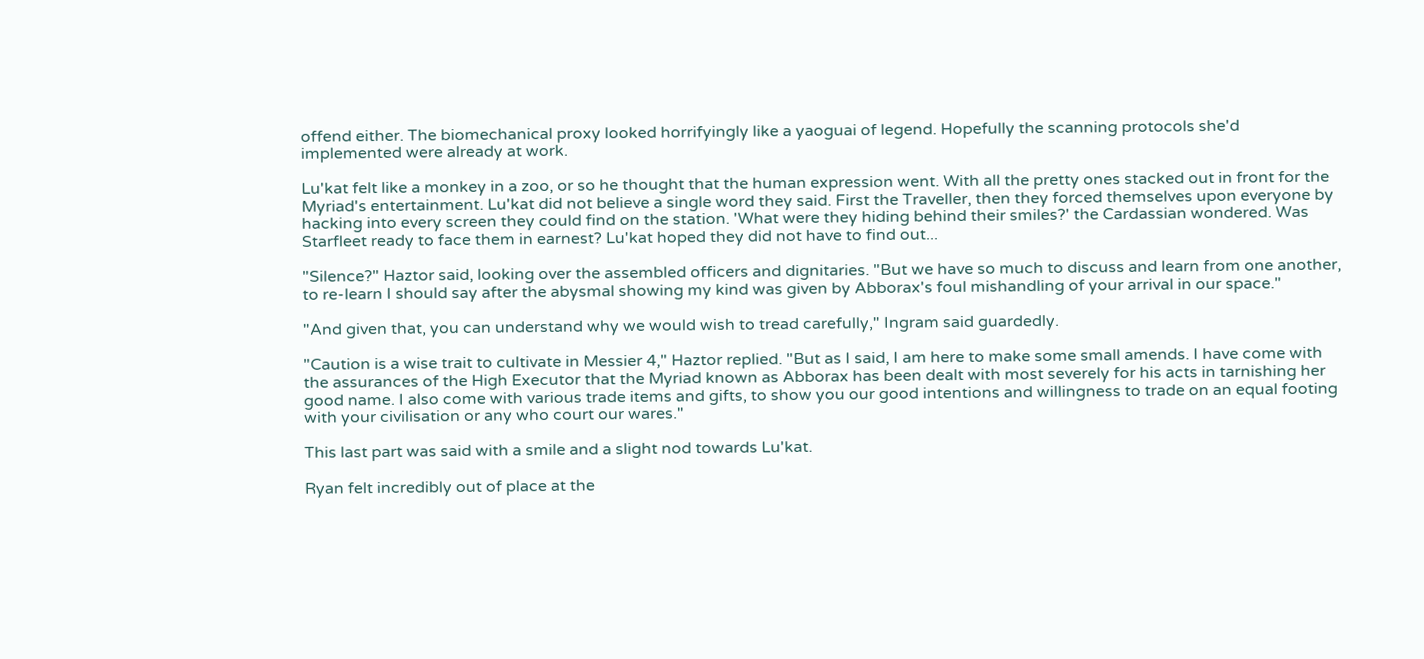offend either. The biomechanical proxy looked horrifyingly like a yaoguai of legend. Hopefully the scanning protocols she'd implemented were already at work.

Lu'kat felt like a monkey in a zoo, or so he thought that the human expression went. With all the pretty ones stacked out in front for the Myriad's entertainment. Lu'kat did not believe a single word they said. First the Traveller, then they forced themselves upon everyone by hacking into every screen they could find on the station. 'What were they hiding behind their smiles?' the Cardassian wondered. Was Starfleet ready to face them in earnest? Lu'kat hoped they did not have to find out...

"Silence?" Haztor said, looking over the assembled officers and dignitaries. "But we have so much to discuss and learn from one another, to re-learn I should say after the abysmal showing my kind was given by Abborax's foul mishandling of your arrival in our space."

"And given that, you can understand why we would wish to tread carefully," Ingram said guardedly.

"Caution is a wise trait to cultivate in Messier 4," Haztor replied. "But as I said, I am here to make some small amends. I have come with the assurances of the High Executor that the Myriad known as Abborax has been dealt with most severely for his acts in tarnishing her good name. I also come with various trade items and gifts, to show you our good intentions and willingness to trade on an equal footing with your civilisation or any who court our wares."

This last part was said with a smile and a slight nod towards Lu'kat.

Ryan felt incredibly out of place at the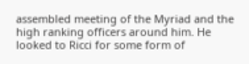assembled meeting of the Myriad and the high ranking officers around him. He looked to Ricci for some form of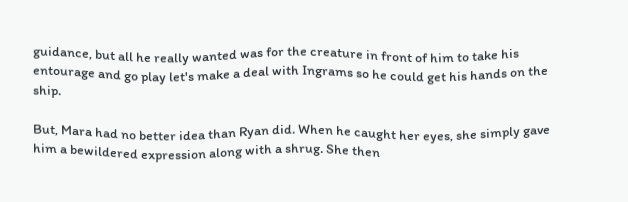guidance, but all he really wanted was for the creature in front of him to take his entourage and go play let's make a deal with Ingrams so he could get his hands on the ship.

But, Mara had no better idea than Ryan did. When he caught her eyes, she simply gave him a bewildered expression along with a shrug. She then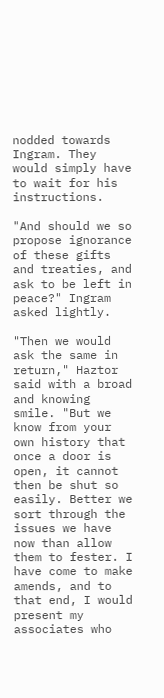nodded towards Ingram. They would simply have to wait for his instructions.

"And should we so propose ignorance of these gifts and treaties, and ask to be left in peace?" Ingram asked lightly.

"Then we would ask the same in return," Haztor said with a broad and knowing smile. "But we know from your own history that once a door is open, it cannot then be shut so easily. Better we sort through the issues we have now than allow them to fester. I have come to make amends, and to that end, I would present my associates who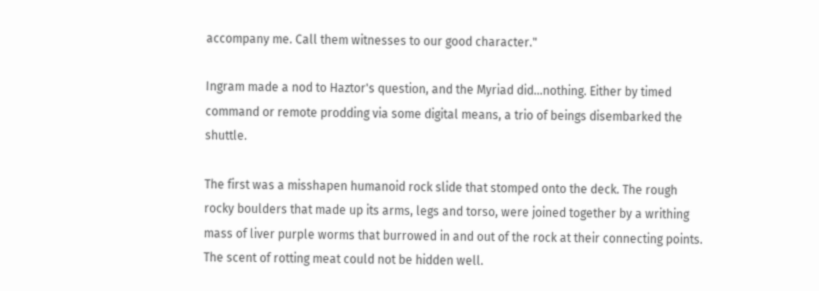accompany me. Call them witnesses to our good character."

Ingram made a nod to Haztor's question, and the Myriad did...nothing. Either by timed command or remote prodding via some digital means, a trio of beings disembarked the shuttle.

The first was a misshapen humanoid rock slide that stomped onto the deck. The rough rocky boulders that made up its arms, legs and torso, were joined together by a writhing mass of liver purple worms that burrowed in and out of the rock at their connecting points. The scent of rotting meat could not be hidden well.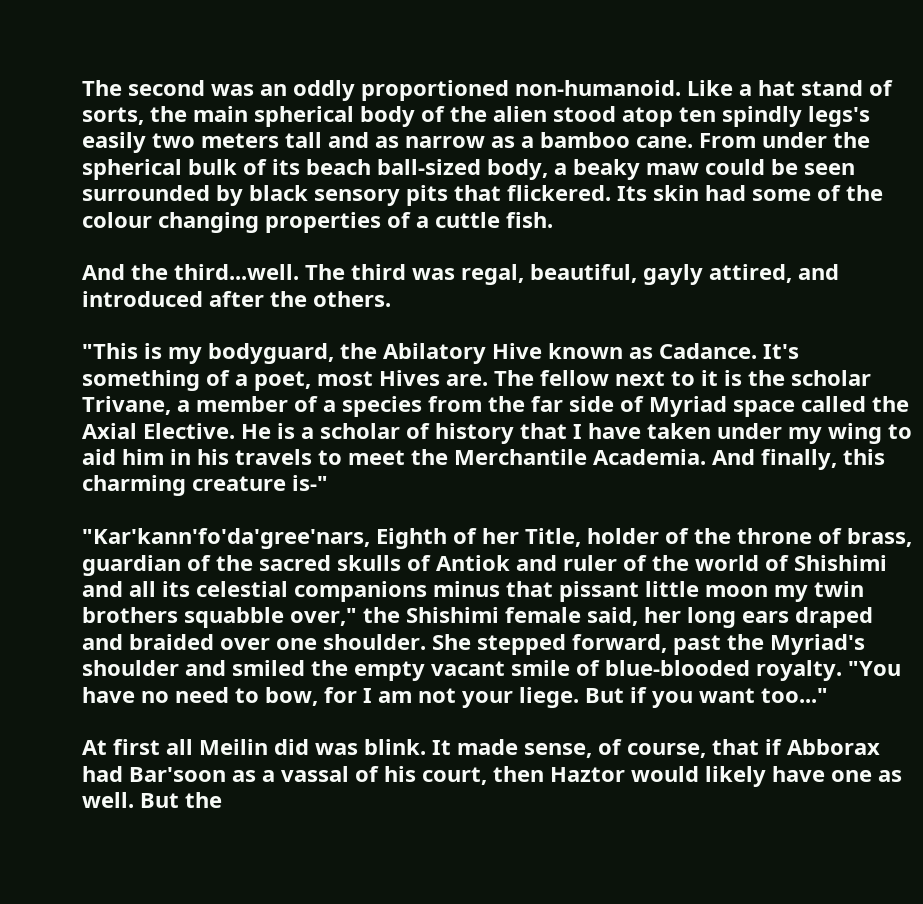The second was an oddly proportioned non-humanoid. Like a hat stand of sorts, the main spherical body of the alien stood atop ten spindly legs's easily two meters tall and as narrow as a bamboo cane. From under the spherical bulk of its beach ball-sized body, a beaky maw could be seen surrounded by black sensory pits that flickered. Its skin had some of the colour changing properties of a cuttle fish.

And the third...well. The third was regal, beautiful, gayly attired, and introduced after the others.

"This is my bodyguard, the Abilatory Hive known as Cadance. It's something of a poet, most Hives are. The fellow next to it is the scholar Trivane, a member of a species from the far side of Myriad space called the Axial Elective. He is a scholar of history that I have taken under my wing to aid him in his travels to meet the Merchantile Academia. And finally, this charming creature is-"

"Kar'kann'fo'da'gree'nars, Eighth of her Title, holder of the throne of brass, guardian of the sacred skulls of Antiok and ruler of the world of Shishimi and all its celestial companions minus that pissant little moon my twin brothers squabble over," the Shishimi female said, her long ears draped and braided over one shoulder. She stepped forward, past the Myriad's shoulder and smiled the empty vacant smile of blue-blooded royalty. "You have no need to bow, for I am not your liege. But if you want too..."

At first all Meilin did was blink. It made sense, of course, that if Abborax had Bar'soon as a vassal of his court, then Haztor would likely have one as well. But the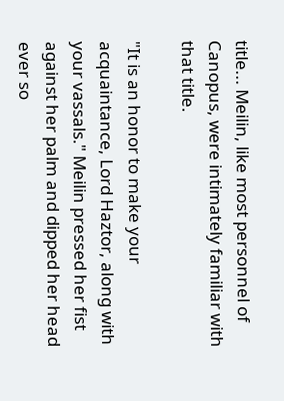title... Meilin, like most personnel of Canopus, were intimately familiar with that title.

"It is an honor to make your acquaintance, Lord Haztor, along with your vassals." Meilin pressed her fist against her palm and dipped her head ever so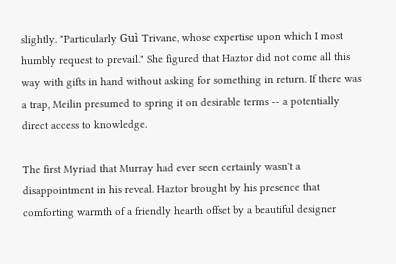slightly. "Particularly Guì Trivane, whose expertise upon which I most humbly request to prevail." She figured that Haztor did not come all this way with gifts in hand without asking for something in return. If there was a trap, Meilin presumed to spring it on desirable terms -- a potentially direct access to knowledge.

The first Myriad that Murray had ever seen certainly wasn't a disappointment in his reveal. Haztor brought by his presence that comforting warmth of a friendly hearth offset by a beautiful designer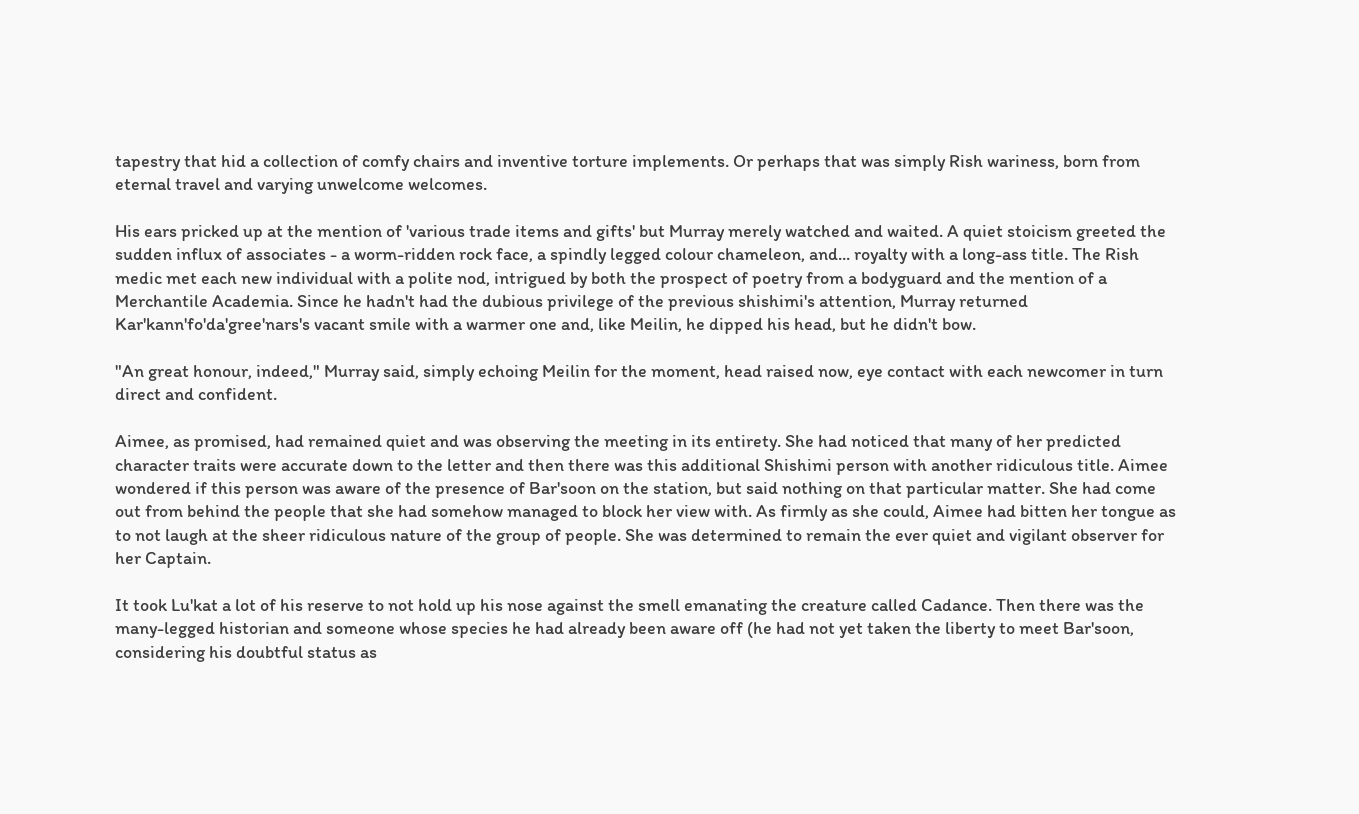tapestry that hid a collection of comfy chairs and inventive torture implements. Or perhaps that was simply Rish wariness, born from eternal travel and varying unwelcome welcomes.

His ears pricked up at the mention of 'various trade items and gifts' but Murray merely watched and waited. A quiet stoicism greeted the sudden influx of associates - a worm-ridden rock face, a spindly legged colour chameleon, and... royalty with a long-ass title. The Rish medic met each new individual with a polite nod, intrigued by both the prospect of poetry from a bodyguard and the mention of a Merchantile Academia. Since he hadn't had the dubious privilege of the previous shishimi's attention, Murray returned Kar'kann'fo'da'gree'nars's vacant smile with a warmer one and, like Meilin, he dipped his head, but he didn't bow.

"An great honour, indeed," Murray said, simply echoing Meilin for the moment, head raised now, eye contact with each newcomer in turn direct and confident.

Aimee, as promised, had remained quiet and was observing the meeting in its entirety. She had noticed that many of her predicted character traits were accurate down to the letter and then there was this additional Shishimi person with another ridiculous title. Aimee wondered if this person was aware of the presence of Bar'soon on the station, but said nothing on that particular matter. She had come out from behind the people that she had somehow managed to block her view with. As firmly as she could, Aimee had bitten her tongue as to not laugh at the sheer ridiculous nature of the group of people. She was determined to remain the ever quiet and vigilant observer for her Captain.

It took Lu'kat a lot of his reserve to not hold up his nose against the smell emanating the creature called Cadance. Then there was the many-legged historian and someone whose species he had already been aware off (he had not yet taken the liberty to meet Bar'soon, considering his doubtful status as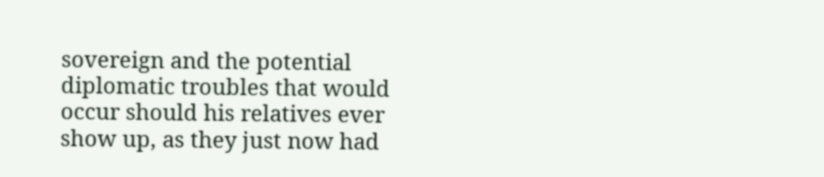sovereign and the potential diplomatic troubles that would occur should his relatives ever show up, as they just now had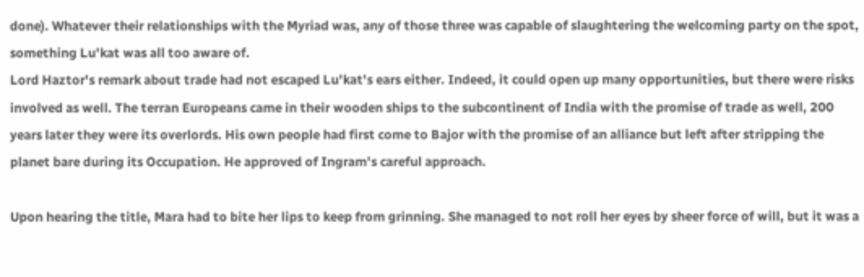done). Whatever their relationships with the Myriad was, any of those three was capable of slaughtering the welcoming party on the spot, something Lu'kat was all too aware of.
Lord Haztor's remark about trade had not escaped Lu'kat's ears either. Indeed, it could open up many opportunities, but there were risks involved as well. The terran Europeans came in their wooden ships to the subcontinent of India with the promise of trade as well, 200 years later they were its overlords. His own people had first come to Bajor with the promise of an alliance but left after stripping the planet bare during its Occupation. He approved of Ingram's careful approach.

Upon hearing the title, Mara had to bite her lips to keep from grinning. She managed to not roll her eyes by sheer force of will, but it was a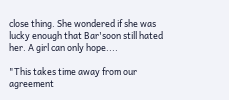close thing. She wondered if she was lucky enough that Bar'soon still hated her. A girl can only hope....

"This takes time away from our agreement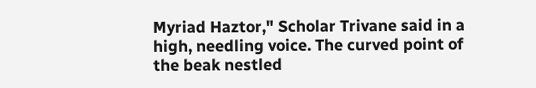Myriad Haztor," Scholar Trivane said in a high, needling voice. The curved point of the beak nestled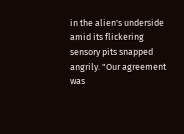in the alien's underside amid its flickering sensory pits snapped angrily. "Our agreement was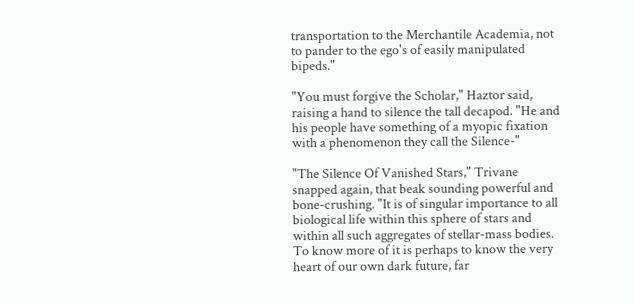transportation to the Merchantile Academia, not to pander to the ego's of easily manipulated bipeds."

"You must forgive the Scholar," Haztor said, raising a hand to silence the tall decapod. "He and his people have something of a myopic fixation with a phenomenon they call the Silence-"

"The Silence Of Vanished Stars," Trivane snapped again, that beak sounding powerful and bone-crushing. "It is of singular importance to all biological life within this sphere of stars and within all such aggregates of stellar-mass bodies. To know more of it is perhaps to know the very heart of our own dark future, far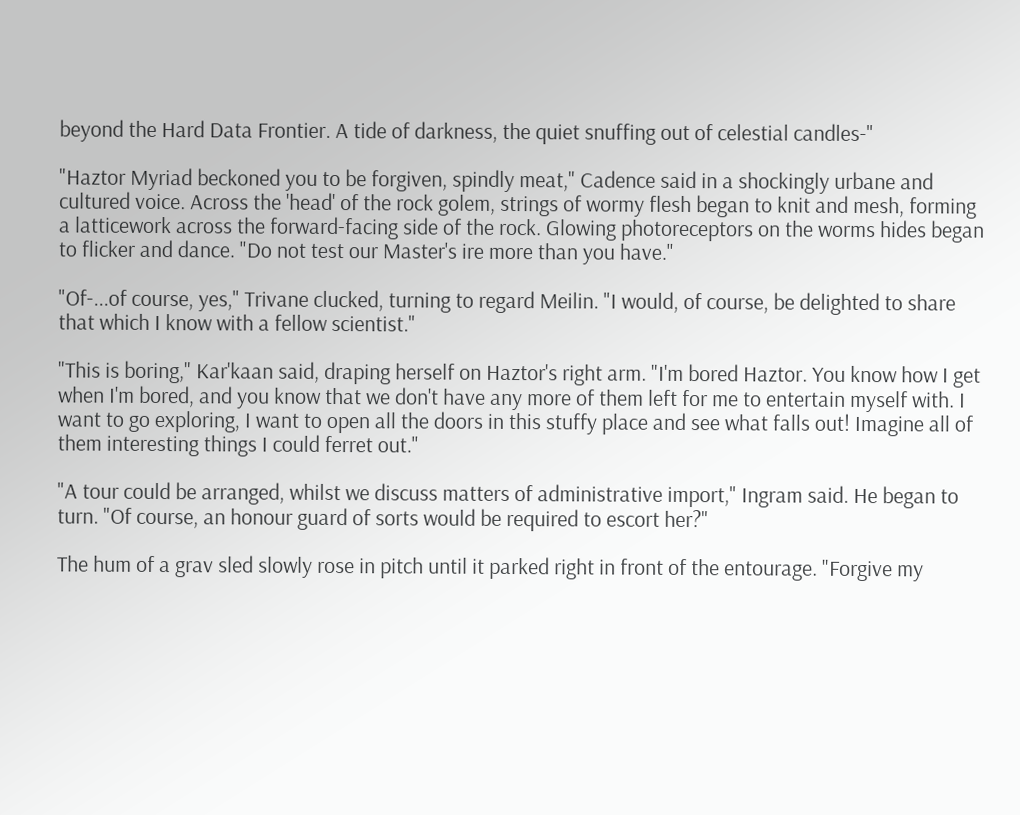beyond the Hard Data Frontier. A tide of darkness, the quiet snuffing out of celestial candles-"

"Haztor Myriad beckoned you to be forgiven, spindly meat," Cadence said in a shockingly urbane and cultured voice. Across the 'head' of the rock golem, strings of wormy flesh began to knit and mesh, forming a latticework across the forward-facing side of the rock. Glowing photoreceptors on the worms hides began to flicker and dance. "Do not test our Master's ire more than you have."

"Of-...of course, yes," Trivane clucked, turning to regard Meilin. "I would, of course, be delighted to share that which I know with a fellow scientist."

"This is boring," Kar'kaan said, draping herself on Haztor's right arm. "I'm bored Haztor. You know how I get when I'm bored, and you know that we don't have any more of them left for me to entertain myself with. I want to go exploring, I want to open all the doors in this stuffy place and see what falls out! Imagine all of them interesting things I could ferret out."

"A tour could be arranged, whilst we discuss matters of administrative import," Ingram said. He began to turn. "Of course, an honour guard of sorts would be required to escort her?"

The hum of a grav sled slowly rose in pitch until it parked right in front of the entourage. "Forgive my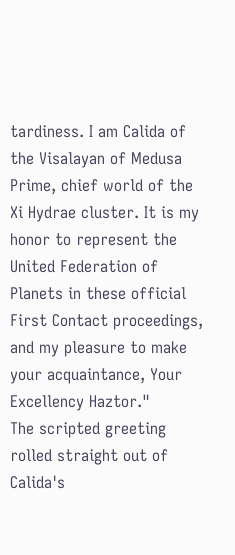tardiness. I am Calida of the Visalayan of Medusa Prime, chief world of the Xi Hydrae cluster. It is my honor to represent the United Federation of Planets in these official First Contact proceedings, and my pleasure to make your acquaintance, Your Excellency Haztor."
The scripted greeting rolled straight out of Calida's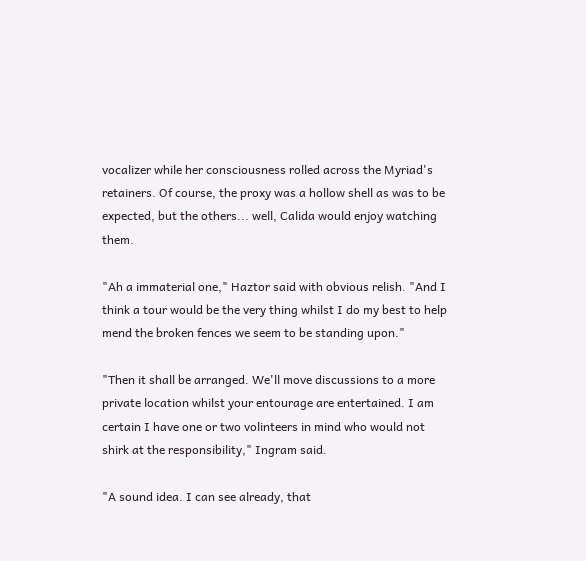vocalizer while her consciousness rolled across the Myriad's retainers. Of course, the proxy was a hollow shell as was to be expected, but the others... well, Calida would enjoy watching them.

"Ah a immaterial one," Haztor said with obvious relish. "And I think a tour would be the very thing whilst I do my best to help mend the broken fences we seem to be standing upon."

"Then it shall be arranged. We'll move discussions to a more private location whilst your entourage are entertained. I am certain I have one or two volinteers in mind who would not shirk at the responsibility," Ingram said.

"A sound idea. I can see already, that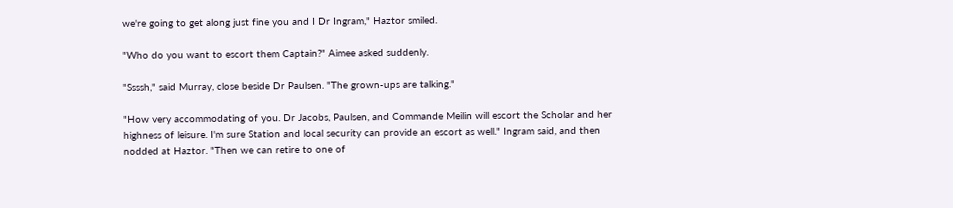we're going to get along just fine you and I Dr Ingram," Haztor smiled.

"Who do you want to escort them Captain?" Aimee asked suddenly.

"Ssssh," said Murray, close beside Dr Paulsen. "The grown-ups are talking."

"How very accommodating of you. Dr Jacobs, Paulsen, and Commande Meilin will escort the Scholar and her highness of leisure. I'm sure Station and local security can provide an escort as well." Ingram said, and then nodded at Haztor. "Then we can retire to one of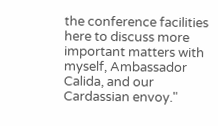the conference facilities here to discuss more important matters with myself, Ambassador Calida, and our Cardassian envoy."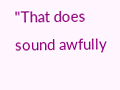"That does sound awfully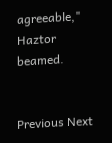agreeable," Haztor beamed.


Previous Next